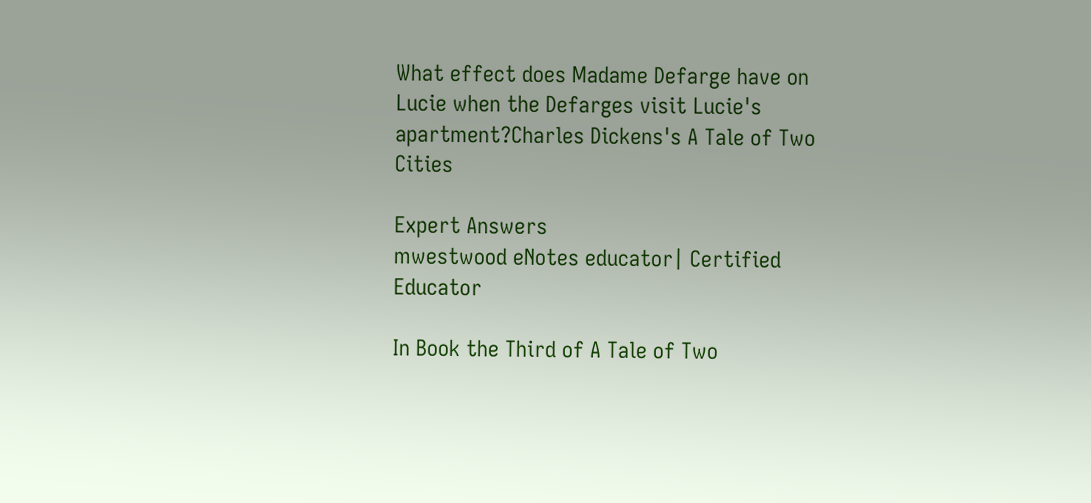What effect does Madame Defarge have on Lucie when the Defarges visit Lucie's apartment?Charles Dickens's A Tale of Two Cities

Expert Answers
mwestwood eNotes educator| Certified Educator

In Book the Third of A Tale of Two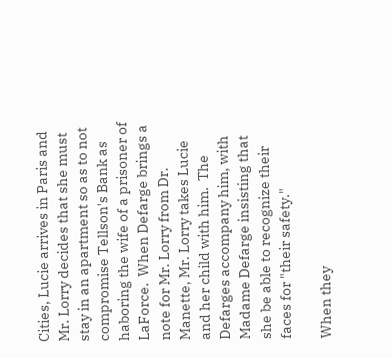Cities, Lucie arrives in Paris and Mr. Lorry decides that she must stay in an apartment so as to not compromise Tellson's Bank as haboring the wife of a prisoner of LaForce.  When Defarge brings a note for Mr. Lorry from Dr. Manette, Mr. Lorry takes Lucie and her child with him.  The Defarges accompany him, with Madame Defarge insisting that she be able to recognize their faces for "their safety."

When they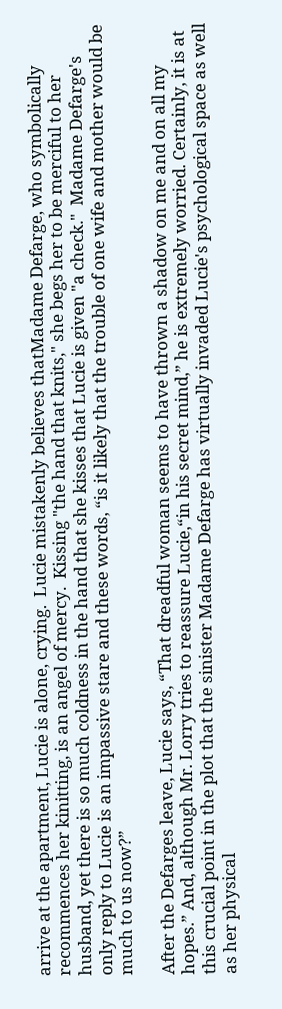arrive at the apartment, Lucie is alone, crying.  Lucie mistakenly believes thatMadame Defarge, who symbolically recommences her kinitting, is an angel of mercy.  Kissing "the hand that knits," she begs her to be merciful to her husband, yet there is so much coldness in the hand that she kisses that Lucie is given "a check."  Madame Defarge's only reply to Lucie is an impassive stare and these words, “is it likely that the trouble of one wife and mother would be much to us now?”

After the Defarges leave, Lucie says, “That dreadful woman seems to have thrown a shadow on me and on all my hopes.” And, although Mr. Lorry tries to reassure Lucie,“in his secret mind,” he is extremely worried. Certainly, it is at this crucial point in the plot that the sinister Madame Defarge has virtually invaded Lucie's psychological space as well as her physical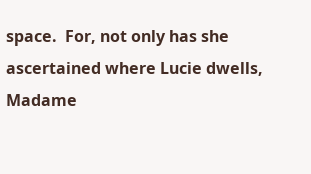space.  For, not only has she ascertained where Lucie dwells, Madame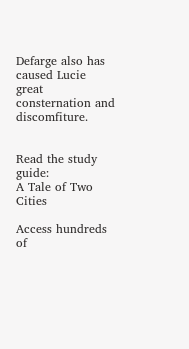Defarge also has caused Lucie great consternation and discomfiture.


Read the study guide:
A Tale of Two Cities

Access hundreds of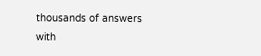thousands of answers with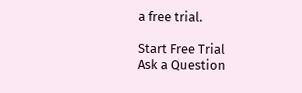a free trial.

Start Free Trial
Ask a Question